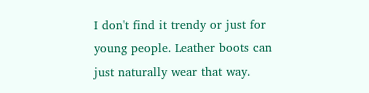I don't find it trendy or just for young people. Leather boots can just naturally wear that way.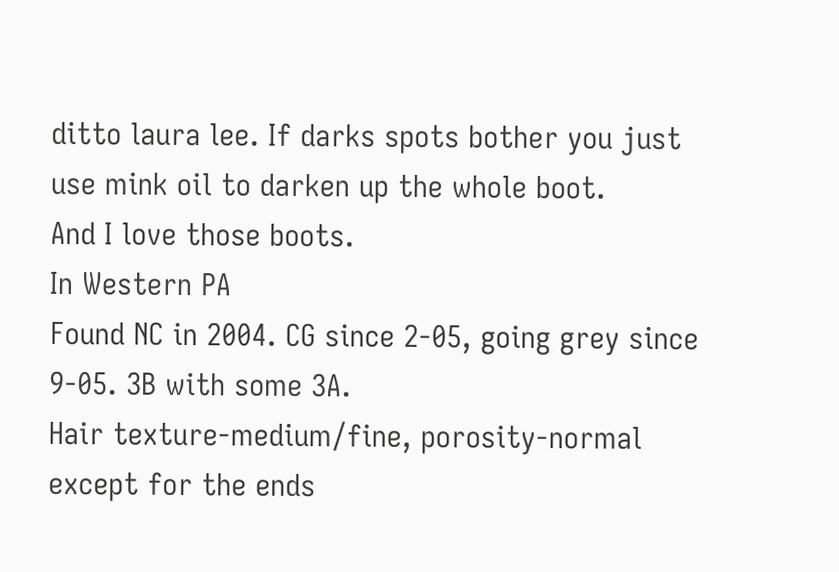ditto laura lee. If darks spots bother you just use mink oil to darken up the whole boot.
And I love those boots.
In Western PA
Found NC in 2004. CG since 2-05, going grey since 9-05. 3B with some 3A.
Hair texture-medium/fine, porosity-normal except for the ends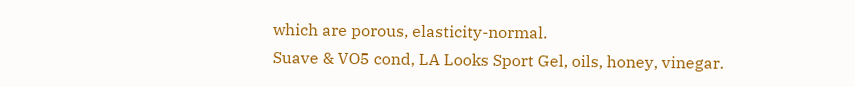which are porous, elasticity-normal.
Suave & VO5 cond, LA Looks Sport Gel, oils, honey, vinegar.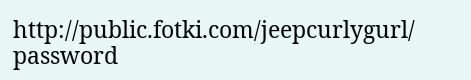http://public.fotki.com/jeepcurlygurl/ password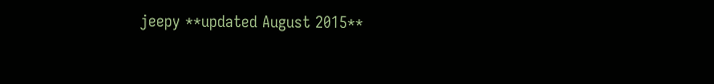jeepy **updated August 2015**